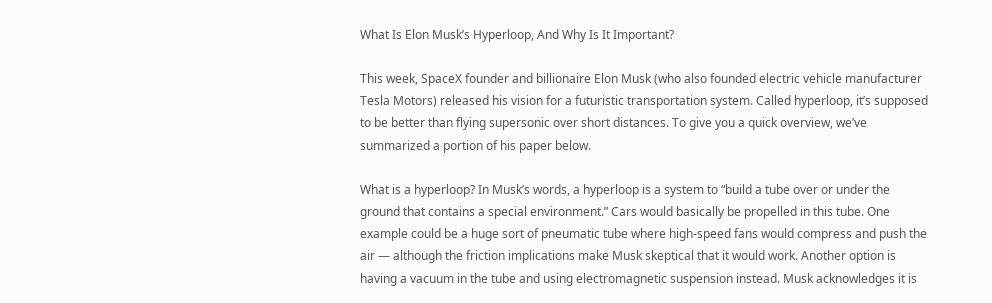What Is Elon Musk’s Hyperloop, And Why Is It Important?

This week, SpaceX founder and billionaire Elon Musk (who also founded electric vehicle manufacturer Tesla Motors) released his vision for a futuristic transportation system. Called hyperloop, it’s supposed to be better than flying supersonic over short distances. To give you a quick overview, we’ve summarized a portion of his paper below.

What is a hyperloop? In Musk’s words, a hyperloop is a system to “build a tube over or under the ground that contains a special environment.” Cars would basically be propelled in this tube. One example could be a huge sort of pneumatic tube where high-speed fans would compress and push the air — although the friction implications make Musk skeptical that it would work. Another option is having a vacuum in the tube and using electromagnetic suspension instead. Musk acknowledges it is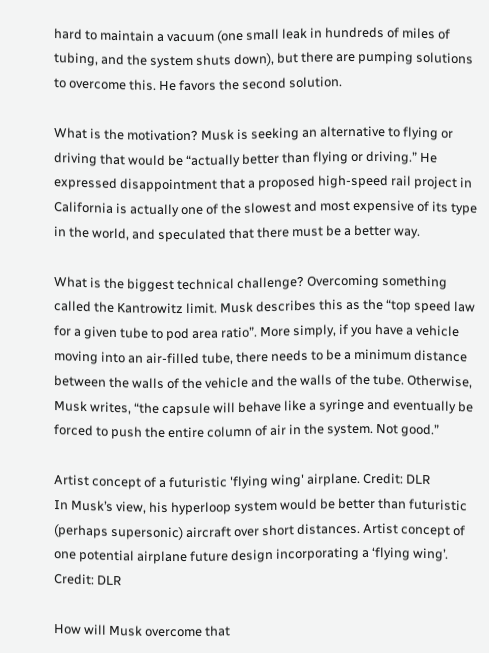hard to maintain a vacuum (one small leak in hundreds of miles of tubing, and the system shuts down), but there are pumping solutions to overcome this. He favors the second solution.

What is the motivation? Musk is seeking an alternative to flying or driving that would be “actually better than flying or driving.” He expressed disappointment that a proposed high-speed rail project in California is actually one of the slowest and most expensive of its type in the world, and speculated that there must be a better way.

What is the biggest technical challenge? Overcoming something called the Kantrowitz limit. Musk describes this as the “top speed law for a given tube to pod area ratio”. More simply, if you have a vehicle moving into an air-filled tube, there needs to be a minimum distance between the walls of the vehicle and the walls of the tube. Otherwise, Musk writes, “the capsule will behave like a syringe and eventually be forced to push the entire column of air in the system. Not good.”

Artist concept of a futuristic 'flying wing' airplane. Credit: DLR
In Musk’s view, his hyperloop system would be better than futuristic (perhaps supersonic) aircraft over short distances. Artist concept of one potential airplane future design incorporating a ‘flying wing’. Credit: DLR

How will Musk overcome that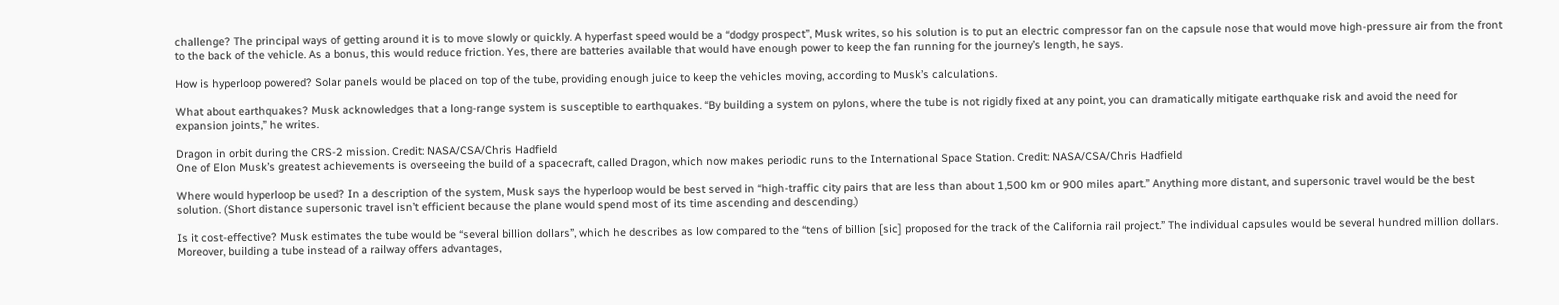challenge? The principal ways of getting around it is to move slowly or quickly. A hyperfast speed would be a “dodgy prospect”, Musk writes, so his solution is to put an electric compressor fan on the capsule nose that would move high-pressure air from the front to the back of the vehicle. As a bonus, this would reduce friction. Yes, there are batteries available that would have enough power to keep the fan running for the journey’s length, he says.

How is hyperloop powered? Solar panels would be placed on top of the tube, providing enough juice to keep the vehicles moving, according to Musk’s calculations.

What about earthquakes? Musk acknowledges that a long-range system is susceptible to earthquakes. “By building a system on pylons, where the tube is not rigidly fixed at any point, you can dramatically mitigate earthquake risk and avoid the need for expansion joints,” he writes.

Dragon in orbit during the CRS-2 mission. Credit: NASA/CSA/Chris Hadfield
One of Elon Musk’s greatest achievements is overseeing the build of a spacecraft, called Dragon, which now makes periodic runs to the International Space Station. Credit: NASA/CSA/Chris Hadfield

Where would hyperloop be used? In a description of the system, Musk says the hyperloop would be best served in “high-traffic city pairs that are less than about 1,500 km or 900 miles apart.” Anything more distant, and supersonic travel would be the best solution. (Short distance supersonic travel isn’t efficient because the plane would spend most of its time ascending and descending.)

Is it cost-effective? Musk estimates the tube would be “several billion dollars”, which he describes as low compared to the “tens of billion [sic] proposed for the track of the California rail project.” The individual capsules would be several hundred million dollars. Moreover, building a tube instead of a railway offers advantages,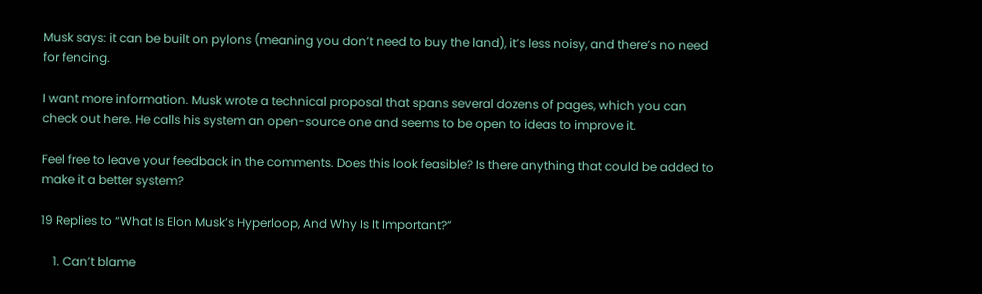Musk says: it can be built on pylons (meaning you don’t need to buy the land), it’s less noisy, and there’s no need for fencing.

I want more information. Musk wrote a technical proposal that spans several dozens of pages, which you can check out here. He calls his system an open-source one and seems to be open to ideas to improve it.

Feel free to leave your feedback in the comments. Does this look feasible? Is there anything that could be added to make it a better system?

19 Replies to “What Is Elon Musk’s Hyperloop, And Why Is It Important?”

    1. Can’t blame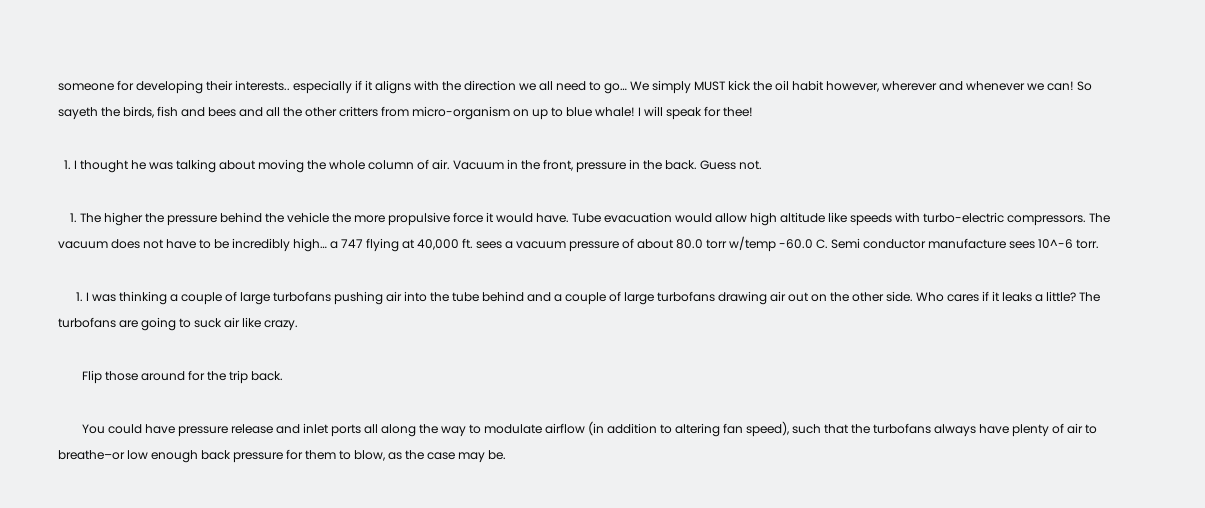someone for developing their interests.. especially if it aligns with the direction we all need to go… We simply MUST kick the oil habit however, wherever and whenever we can! So sayeth the birds, fish and bees and all the other critters from micro-organism on up to blue whale! I will speak for thee!

  1. I thought he was talking about moving the whole column of air. Vacuum in the front, pressure in the back. Guess not.

    1. The higher the pressure behind the vehicle the more propulsive force it would have. Tube evacuation would allow high altitude like speeds with turbo-electric compressors. The vacuum does not have to be incredibly high… a 747 flying at 40,000 ft. sees a vacuum pressure of about 80.0 torr w/temp -60.0 C. Semi conductor manufacture sees 10^-6 torr.

      1. I was thinking a couple of large turbofans pushing air into the tube behind and a couple of large turbofans drawing air out on the other side. Who cares if it leaks a little? The turbofans are going to suck air like crazy.

        Flip those around for the trip back.

        You could have pressure release and inlet ports all along the way to modulate airflow (in addition to altering fan speed), such that the turbofans always have plenty of air to breathe–or low enough back pressure for them to blow, as the case may be.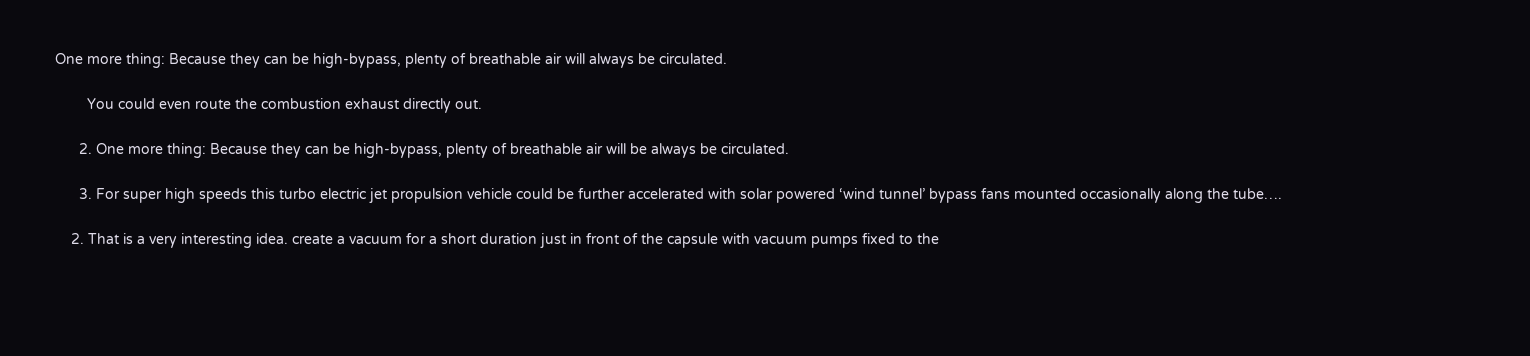One more thing: Because they can be high-bypass, plenty of breathable air will always be circulated.

        You could even route the combustion exhaust directly out.

      2. One more thing: Because they can be high-bypass, plenty of breathable air will be always be circulated.

      3. For super high speeds this turbo electric jet propulsion vehicle could be further accelerated with solar powered ‘wind tunnel’ bypass fans mounted occasionally along the tube….

    2. That is a very interesting idea. create a vacuum for a short duration just in front of the capsule with vacuum pumps fixed to the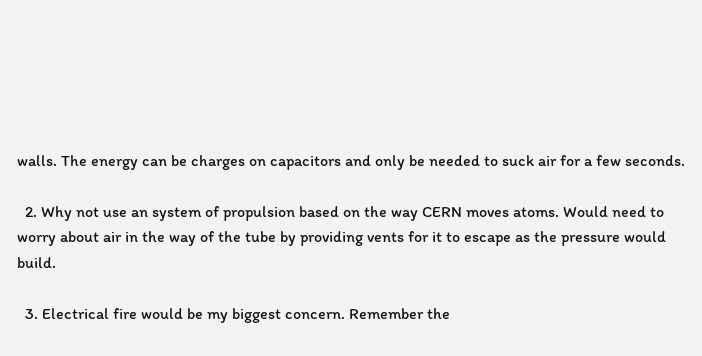walls. The energy can be charges on capacitors and only be needed to suck air for a few seconds.

  2. Why not use an system of propulsion based on the way CERN moves atoms. Would need to worry about air in the way of the tube by providing vents for it to escape as the pressure would build.

  3. Electrical fire would be my biggest concern. Remember the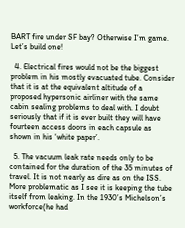BART fire under SF bay? Otherwise I’m game. Let’s build one!

  4. Electrical fires would not be the biggest problem in his mostly evacuated tube. Consider that it is at the equivalent altitude of a proposed hypersonic airliner with the same cabin sealing problems to deal with. I doubt seriously that if it is ever built they will have fourteen access doors in each capsule as shown in his ‘white paper’.

  5. The vacuum leak rate needs only to be contained for the duration of the 35 minutes of travel. It is not nearly as dire as on the ISS. More problematic as I see it is keeping the tube itself from leaking. In the 1930’s Michelson’s workforce(he had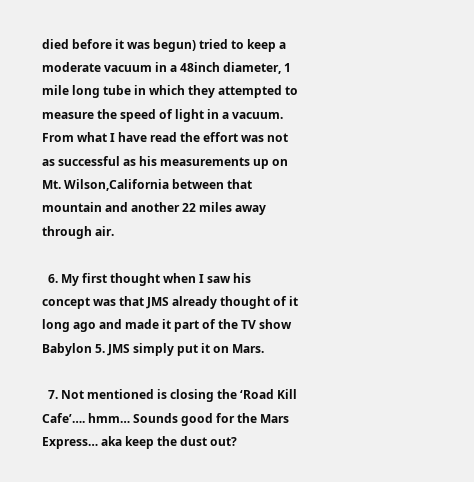died before it was begun) tried to keep a moderate vacuum in a 48inch diameter, 1 mile long tube in which they attempted to measure the speed of light in a vacuum. From what I have read the effort was not as successful as his measurements up on Mt. Wilson,California between that mountain and another 22 miles away through air.

  6. My first thought when I saw his concept was that JMS already thought of it long ago and made it part of the TV show Babylon 5. JMS simply put it on Mars.

  7. Not mentioned is closing the ‘Road Kill Cafe’…. hmm… Sounds good for the Mars Express… aka keep the dust out?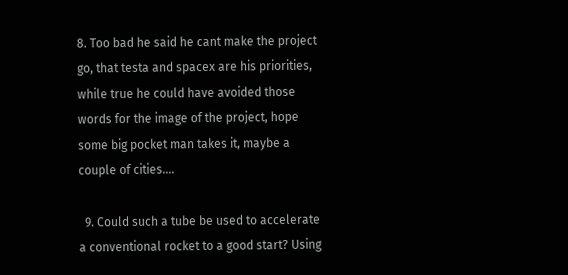8. Too bad he said he cant make the project go, that testa and spacex are his priorities, while true he could have avoided those words for the image of the project, hope some big pocket man takes it, maybe a couple of cities….

  9. Could such a tube be used to accelerate a conventional rocket to a good start? Using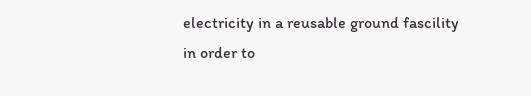electricity in a reusable ground fascility in order to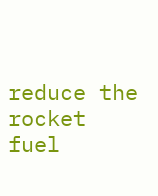reduce the rocket fuel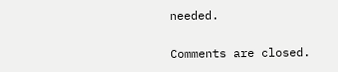needed.

Comments are closed.